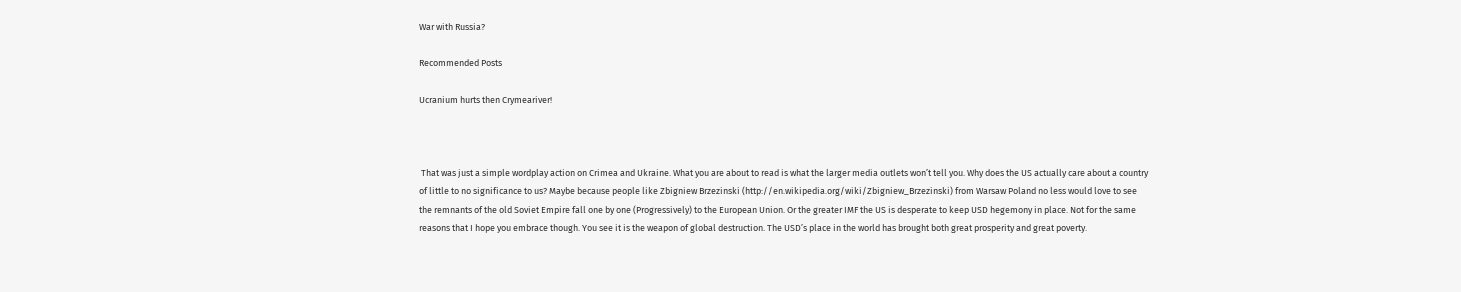War with Russia?

Recommended Posts

Ucranium hurts then Crymeariver!



 That was just a simple wordplay action on Crimea and Ukraine. What you are about to read is what the larger media outlets won’t tell you. Why does the US actually care about a country of little to no significance to us? Maybe because people like Zbigniew Brzezinski (http://en.wikipedia.org/wiki/Zbigniew_Brzezinski) from Warsaw Poland no less would love to see the remnants of the old Soviet Empire fall one by one (Progressively) to the European Union. Or the greater IMF the US is desperate to keep USD hegemony in place. Not for the same reasons that I hope you embrace though. You see it is the weapon of global destruction. The USD’s place in the world has brought both great prosperity and great poverty.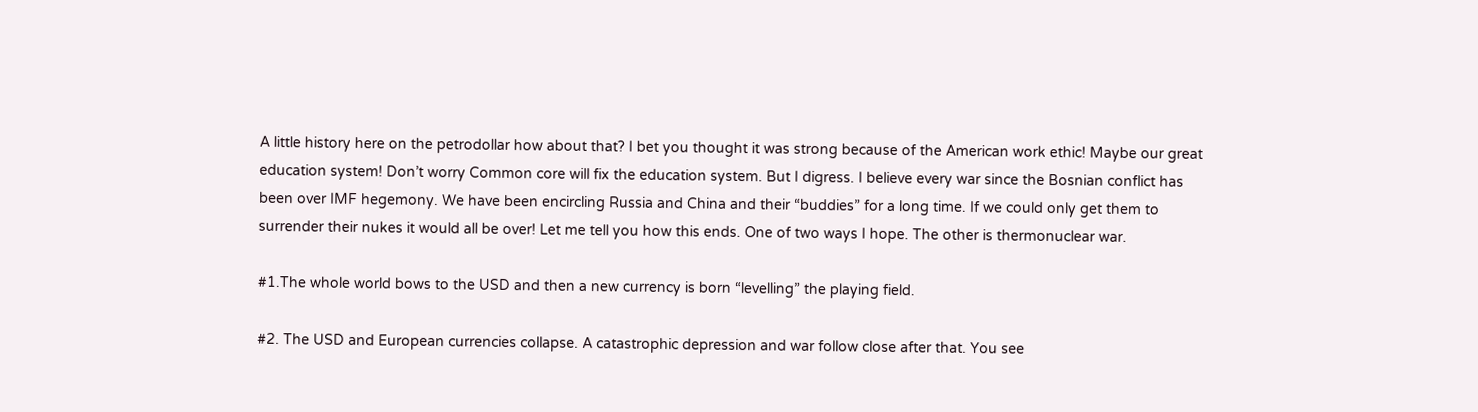A little history here on the petrodollar how about that? I bet you thought it was strong because of the American work ethic! Maybe our great education system! Don’t worry Common core will fix the education system. But I digress. I believe every war since the Bosnian conflict has been over IMF hegemony. We have been encircling Russia and China and their “buddies” for a long time. If we could only get them to surrender their nukes it would all be over! Let me tell you how this ends. One of two ways I hope. The other is thermonuclear war.

#1.The whole world bows to the USD and then a new currency is born “levelling” the playing field.

#2. The USD and European currencies collapse. A catastrophic depression and war follow close after that. You see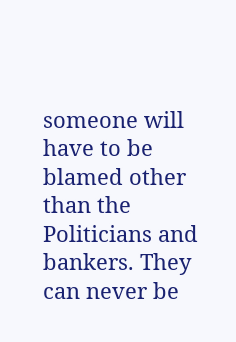someone will have to be blamed other than the Politicians and bankers. They can never be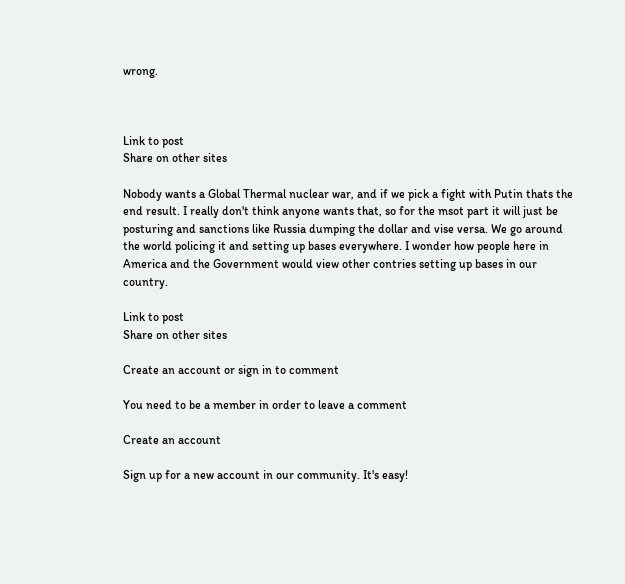wrong.



Link to post
Share on other sites

Nobody wants a Global Thermal nuclear war, and if we pick a fight with Putin thats the end result. I really don't think anyone wants that, so for the msot part it will just be posturing and sanctions like Russia dumping the dollar and vise versa. We go around the world policing it and setting up bases everywhere. I wonder how people here in America and the Government would view other contries setting up bases in our country.

Link to post
Share on other sites

Create an account or sign in to comment

You need to be a member in order to leave a comment

Create an account

Sign up for a new account in our community. It's easy!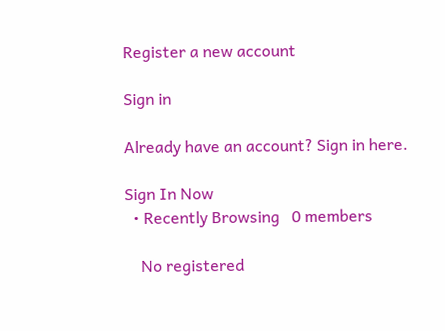Register a new account

Sign in

Already have an account? Sign in here.

Sign In Now
  • Recently Browsing   0 members

    No registered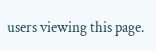users viewing this page.